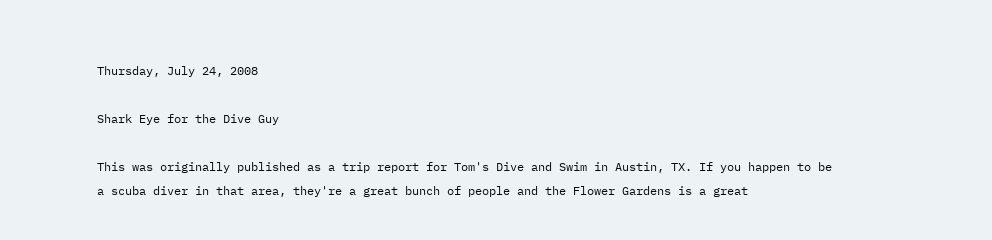Thursday, July 24, 2008

Shark Eye for the Dive Guy

This was originally published as a trip report for Tom's Dive and Swim in Austin, TX. If you happen to be a scuba diver in that area, they're a great bunch of people and the Flower Gardens is a great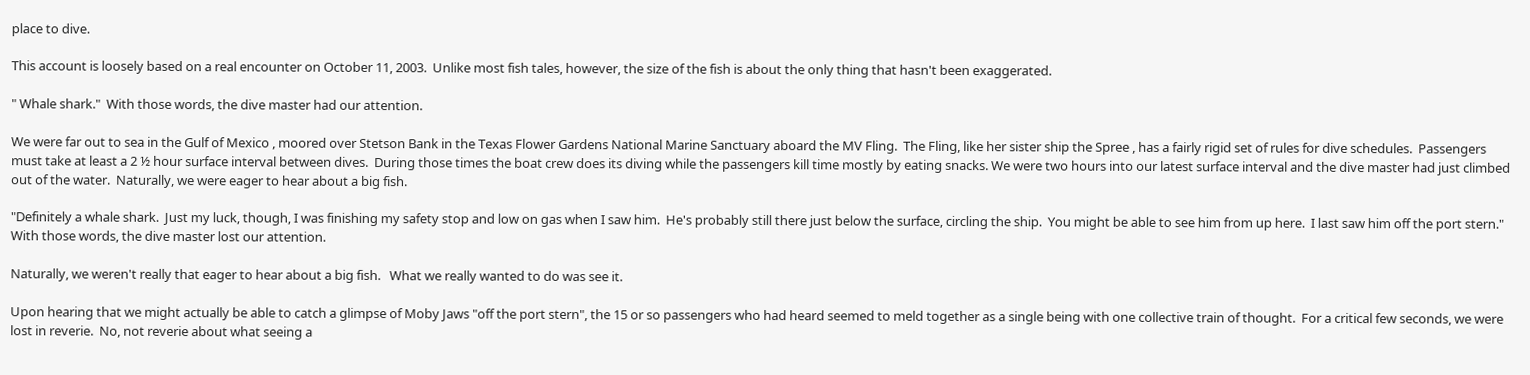place to dive.

This account is loosely based on a real encounter on October 11, 2003.  Unlike most fish tales, however, the size of the fish is about the only thing that hasn't been exaggerated.

" Whale shark."  With those words, the dive master had our attention.

We were far out to sea in the Gulf of Mexico , moored over Stetson Bank in the Texas Flower Gardens National Marine Sanctuary aboard the MV Fling.  The Fling, like her sister ship the Spree , has a fairly rigid set of rules for dive schedules.  Passengers must take at least a 2 ½ hour surface interval between dives.  During those times the boat crew does its diving while the passengers kill time mostly by eating snacks. We were two hours into our latest surface interval and the dive master had just climbed out of the water.  Naturally, we were eager to hear about a big fish.

"Definitely a whale shark.  Just my luck, though, I was finishing my safety stop and low on gas when I saw him.  He's probably still there just below the surface, circling the ship.  You might be able to see him from up here.  I last saw him off the port stern."  With those words, the dive master lost our attention.

Naturally, we weren't really that eager to hear about a big fish.   What we really wanted to do was see it.

Upon hearing that we might actually be able to catch a glimpse of Moby Jaws "off the port stern", the 15 or so passengers who had heard seemed to meld together as a single being with one collective train of thought.  For a critical few seconds, we were lost in reverie.  No, not reverie about what seeing a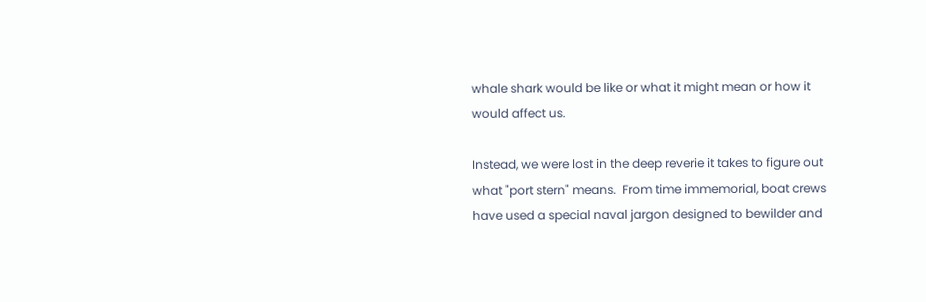whale shark would be like or what it might mean or how it would affect us.

Instead, we were lost in the deep reverie it takes to figure out what "port stern" means.  From time immemorial, boat crews have used a special naval jargon designed to bewilder and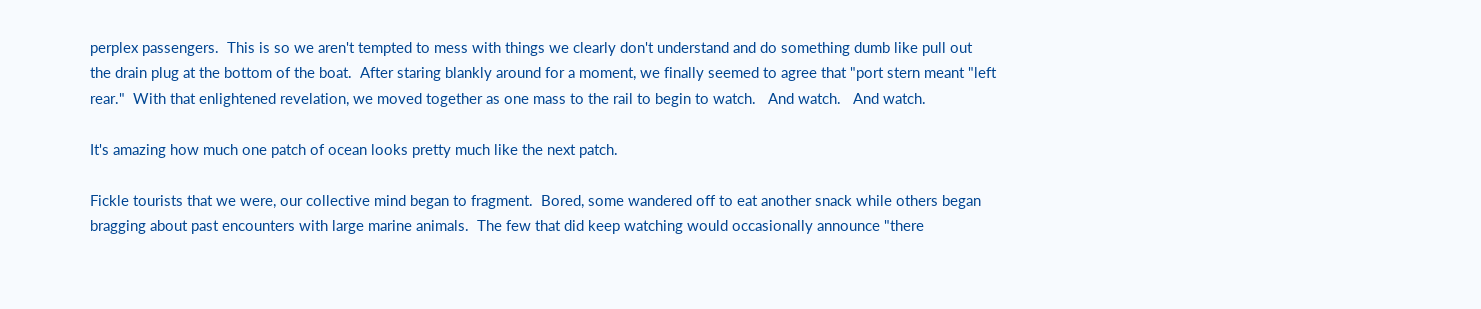perplex passengers.  This is so we aren't tempted to mess with things we clearly don't understand and do something dumb like pull out the drain plug at the bottom of the boat.  After staring blankly around for a moment, we finally seemed to agree that "port stern meant "left rear."  With that enlightened revelation, we moved together as one mass to the rail to begin to watch.   And watch.   And watch.

It's amazing how much one patch of ocean looks pretty much like the next patch.

Fickle tourists that we were, our collective mind began to fragment.  Bored, some wandered off to eat another snack while others began bragging about past encounters with large marine animals.  The few that did keep watching would occasionally announce "there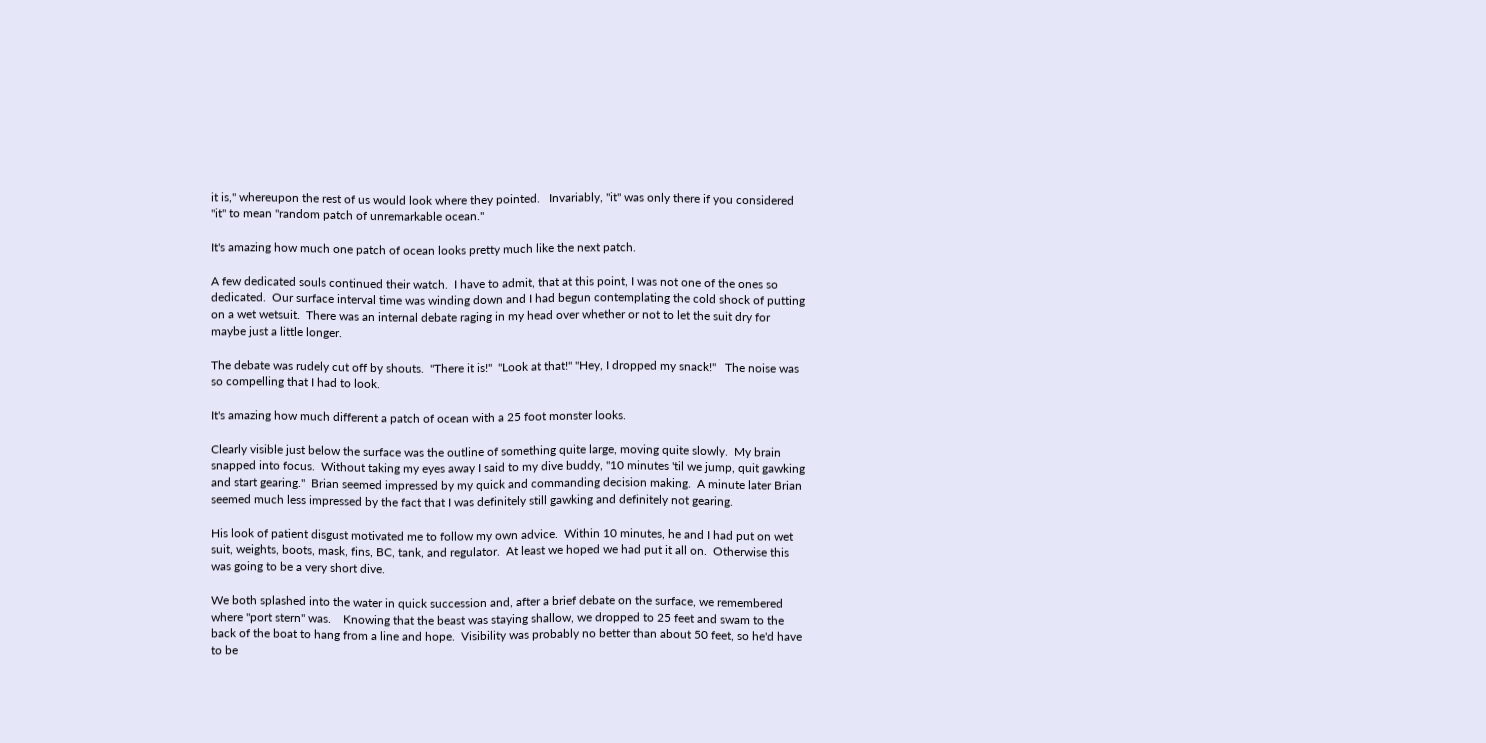it is," whereupon the rest of us would look where they pointed.   Invariably, "it" was only there if you considered "it" to mean "random patch of unremarkable ocean."

It's amazing how much one patch of ocean looks pretty much like the next patch.

A few dedicated souls continued their watch.  I have to admit, that at this point, I was not one of the ones so dedicated.  Our surface interval time was winding down and I had begun contemplating the cold shock of putting on a wet wetsuit.  There was an internal debate raging in my head over whether or not to let the suit dry for maybe just a little longer.

The debate was rudely cut off by shouts.  "There it is!"  "Look at that!" "Hey, I dropped my snack!"   The noise was so compelling that I had to look.

It's amazing how much different a patch of ocean with a 25 foot monster looks.

Clearly visible just below the surface was the outline of something quite large, moving quite slowly.  My brain snapped into focus.  Without taking my eyes away I said to my dive buddy, "10 minutes 'til we jump, quit gawking and start gearing."  Brian seemed impressed by my quick and commanding decision making.  A minute later Brian seemed much less impressed by the fact that I was definitely still gawking and definitely not gearing.

His look of patient disgust motivated me to follow my own advice.  Within 10 minutes, he and I had put on wet suit, weights, boots, mask, fins, BC, tank, and regulator.  At least we hoped we had put it all on.  Otherwise this was going to be a very short dive.

We both splashed into the water in quick succession and, after a brief debate on the surface, we remembered where "port stern" was.    Knowing that the beast was staying shallow, we dropped to 25 feet and swam to the back of the boat to hang from a line and hope.  Visibility was probably no better than about 50 feet, so he'd have to be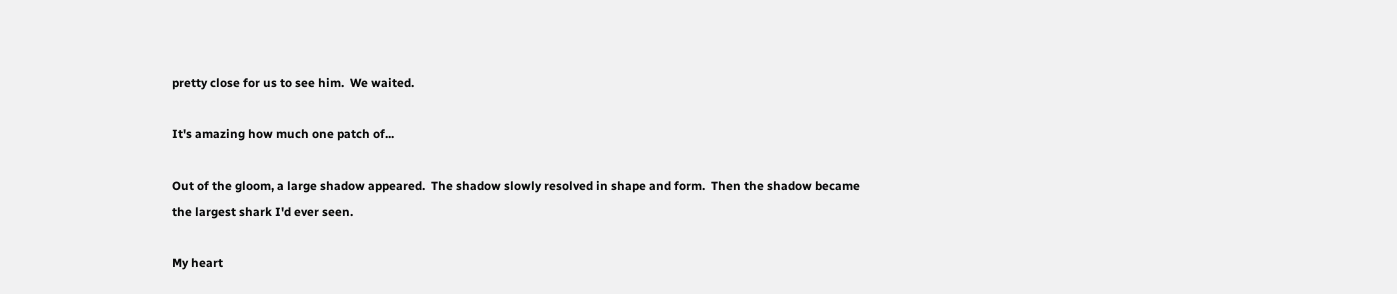pretty close for us to see him.  We waited.

It's amazing how much one patch of...

Out of the gloom, a large shadow appeared.  The shadow slowly resolved in shape and form.  Then the shadow became the largest shark I'd ever seen.

My heart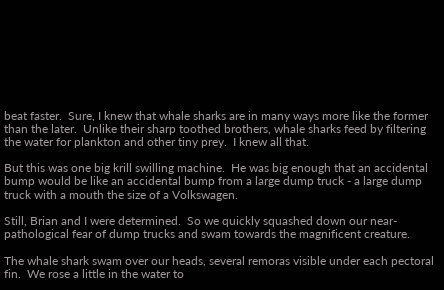beat faster.  Sure, I knew that whale sharks are in many ways more like the former than the later.  Unlike their sharp toothed brothers, whale sharks feed by filtering the water for plankton and other tiny prey.  I knew all that.

But this was one big krill swilling machine.  He was big enough that an accidental bump would be like an accidental bump from a large dump truck - a large dump truck with a mouth the size of a Volkswagen.

Still, Brian and I were determined.  So we quickly squashed down our near-pathological fear of dump trucks and swam towards the magnificent creature.

The whale shark swam over our heads, several remoras visible under each pectoral fin.  We rose a little in the water to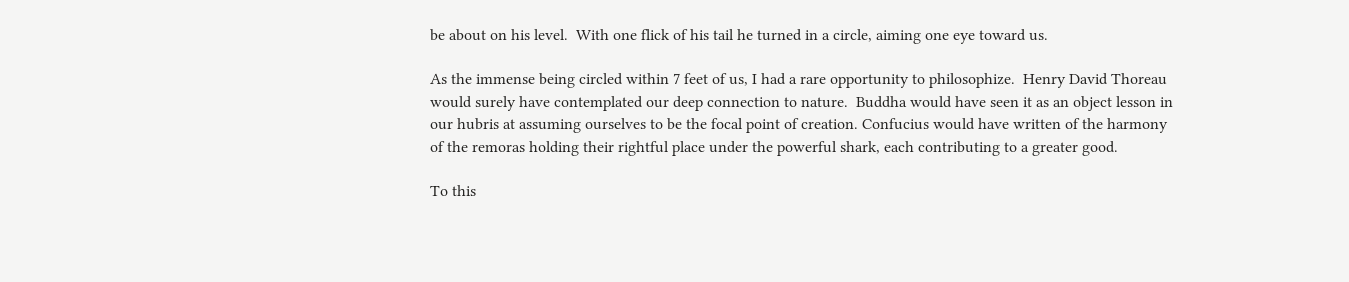be about on his level.  With one flick of his tail he turned in a circle, aiming one eye toward us.

As the immense being circled within 7 feet of us, I had a rare opportunity to philosophize.  Henry David Thoreau would surely have contemplated our deep connection to nature.  Buddha would have seen it as an object lesson in our hubris at assuming ourselves to be the focal point of creation. Confucius would have written of the harmony of the remoras holding their rightful place under the powerful shark, each contributing to a greater good.

To this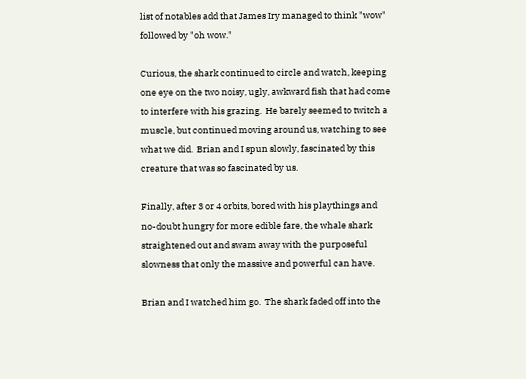list of notables add that James Iry managed to think "wow" followed by "oh wow."

Curious, the shark continued to circle and watch, keeping one eye on the two noisy, ugly, awkward fish that had come to interfere with his grazing.  He barely seemed to twitch a muscle, but continued moving around us, watching to see what we did.  Brian and I spun slowly, fascinated by this creature that was so fascinated by us.

Finally, after 3 or 4 orbits, bored with his playthings and no-doubt hungry for more edible fare, the whale shark straightened out and swam away with the purposeful slowness that only the massive and powerful can have.

Brian and I watched him go.  The shark faded off into the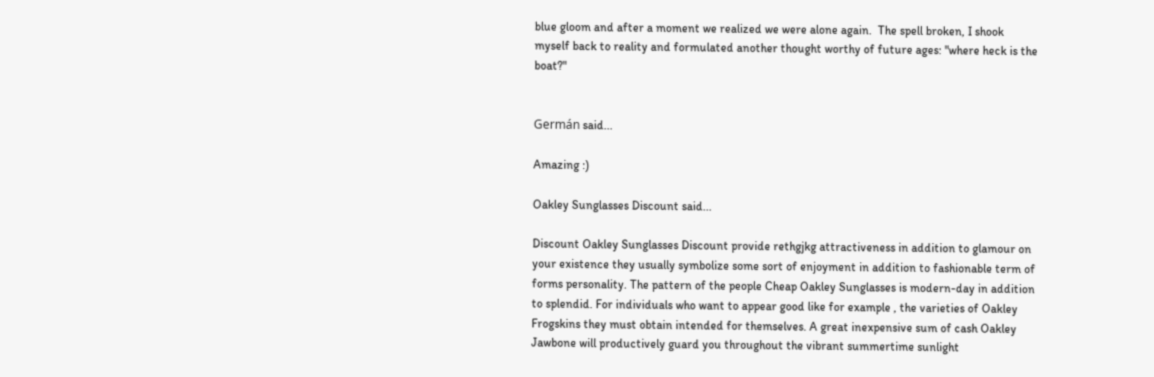blue gloom and after a moment we realized we were alone again.  The spell broken, I shook myself back to reality and formulated another thought worthy of future ages: "where heck is the boat?"


Germán said...

Amazing :)

Oakley Sunglasses Discount said...

Discount Oakley Sunglasses Discount provide rethgjkg attractiveness in addition to glamour on your existence they usually symbolize some sort of enjoyment in addition to fashionable term of forms personality. The pattern of the people Cheap Oakley Sunglasses is modern-day in addition to splendid. For individuals who want to appear good like for example , the varieties of Oakley Frogskins they must obtain intended for themselves. A great inexpensive sum of cash Oakley Jawbone will productively guard you throughout the vibrant summertime sunlight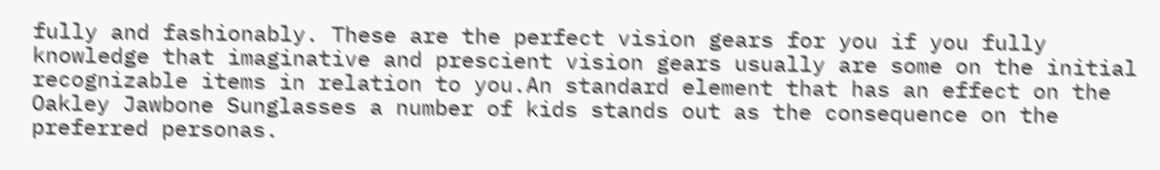fully and fashionably. These are the perfect vision gears for you if you fully knowledge that imaginative and prescient vision gears usually are some on the initial recognizable items in relation to you.An standard element that has an effect on the Oakley Jawbone Sunglasses a number of kids stands out as the consequence on the preferred personas.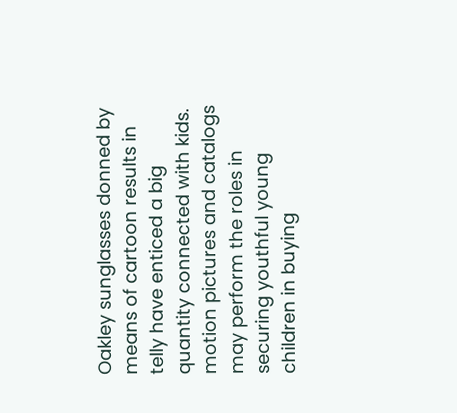Oakley sunglasses donned by means of cartoon results in telly have enticed a big quantity connected with kids. motion pictures and catalogs may perform the roles in securing youthful young children in buying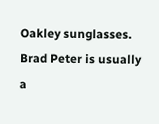Oakley sunglasses. Brad Peter is usually a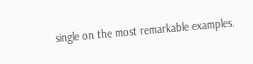single on the most remarkable examples.